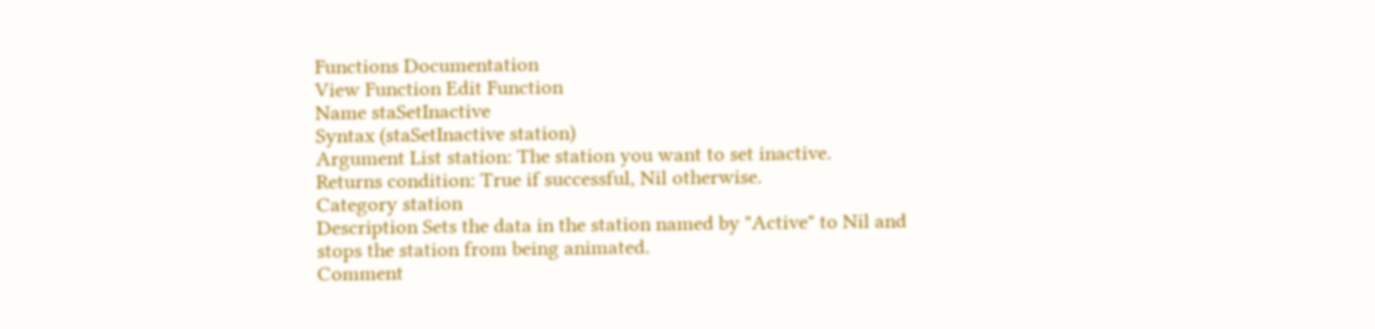Functions Documentation
View Function Edit Function
Name staSetInactive
Syntax (staSetInactive station)
Argument List station: The station you want to set inactive.
Returns condition: True if successful, Nil otherwise.
Category station
Description Sets the data in the station named by "Active" to Nil and stops the station from being animated.
Comment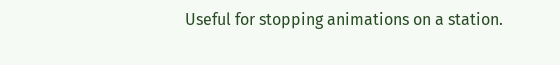Useful for stopping animations on a station.